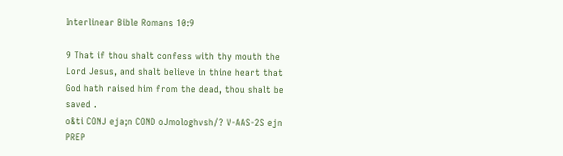Interlinear Bible Romans 10:9

9 That if thou shalt confess with thy mouth the Lord Jesus, and shalt believe in thine heart that God hath raised him from the dead, thou shalt be saved .
o&ti CONJ eja;n COND oJmologhvsh/? V-AAS-2S ejn PREP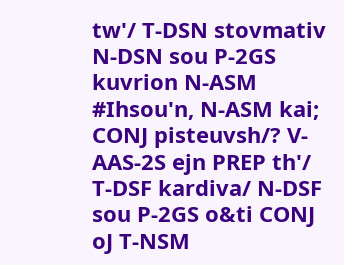tw'/ T-DSN stovmativ N-DSN sou P-2GS kuvrion N-ASM #Ihsou'n, N-ASM kai; CONJ pisteuvsh/? V-AAS-2S ejn PREP th'/ T-DSF kardiva/ N-DSF sou P-2GS o&ti CONJ oJ T-NSM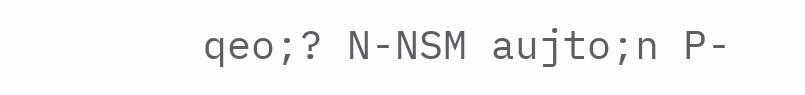qeo;? N-NSM aujto;n P-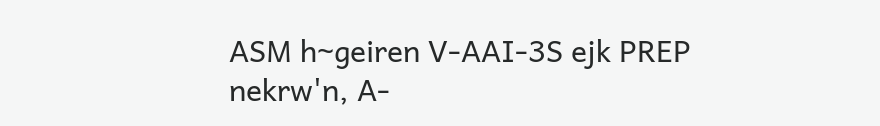ASM h~geiren V-AAI-3S ejk PREP nekrw'n, A-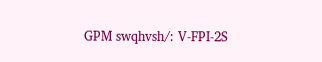GPM swqhvsh/: V-FPI-2S